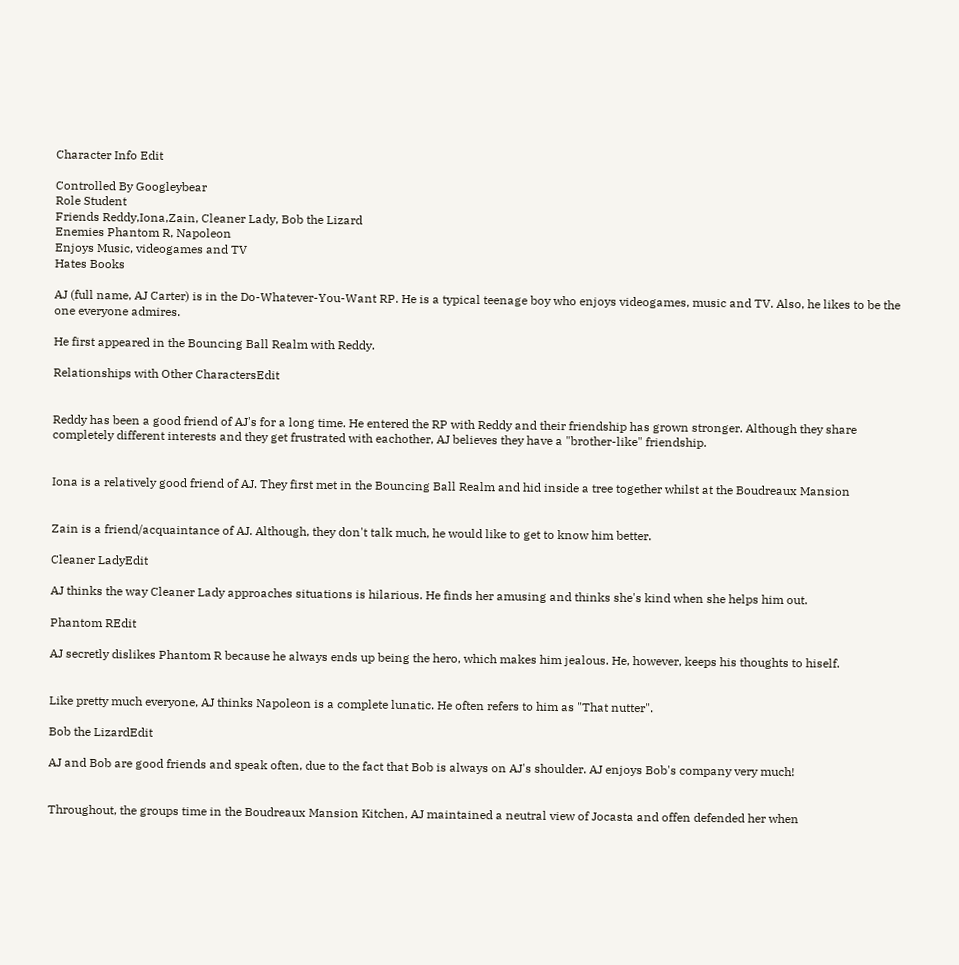Character Info Edit

Controlled By Googleybear
Role Student
Friends Reddy,Iona,Zain, Cleaner Lady, Bob the Lizard
Enemies Phantom R, Napoleon
Enjoys Music, videogames and TV
Hates Books

AJ (full name, AJ Carter) is in the Do-Whatever-You-Want RP. He is a typical teenage boy who enjoys videogames, music and TV. Also, he likes to be the one everyone admires.

He first appeared in the Bouncing Ball Realm with Reddy.

Relationships with Other CharactersEdit


Reddy has been a good friend of AJ's for a long time. He entered the RP with Reddy and their friendship has grown stronger. Although they share completely different interests and they get frustrated with eachother, AJ believes they have a "brother-like" friendship.


Iona is a relatively good friend of AJ. They first met in the Bouncing Ball Realm and hid inside a tree together whilst at the Boudreaux Mansion


Zain is a friend/acquaintance of AJ. Although, they don't talk much, he would like to get to know him better.

Cleaner LadyEdit

AJ thinks the way Cleaner Lady approaches situations is hilarious. He finds her amusing and thinks she's kind when she helps him out.

Phantom REdit

AJ secretly dislikes Phantom R because he always ends up being the hero, which makes him jealous. He, however, keeps his thoughts to hiself.


Like pretty much everyone, AJ thinks Napoleon is a complete lunatic. He often refers to him as "That nutter".

Bob the LizardEdit

AJ and Bob are good friends and speak often, due to the fact that Bob is always on AJ's shoulder. AJ enjoys Bob's company very much!


Throughout, the groups time in the Boudreaux Mansion Kitchen, AJ maintained a neutral view of Jocasta and offen defended her when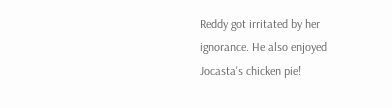Reddy got irritated by her ignorance. He also enjoyed Jocasta's chicken pie!